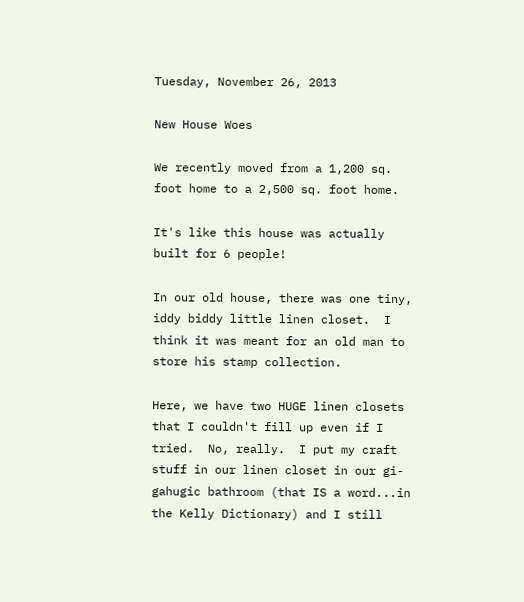Tuesday, November 26, 2013

New House Woes

We recently moved from a 1,200 sq. foot home to a 2,500 sq. foot home.

It's like this house was actually built for 6 people!

In our old house, there was one tiny, iddy biddy little linen closet.  I think it was meant for an old man to store his stamp collection.

Here, we have two HUGE linen closets that I couldn't fill up even if I tried.  No, really.  I put my craft stuff in our linen closet in our gi-gahugic bathroom (that IS a word...in the Kelly Dictionary) and I still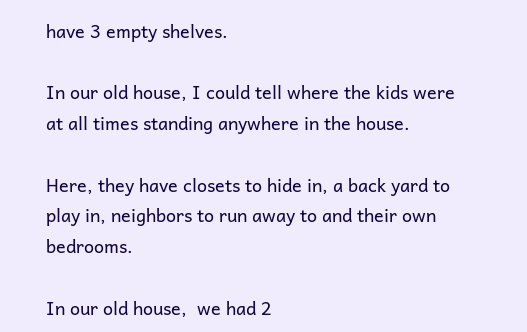have 3 empty shelves.

In our old house, I could tell where the kids were at all times standing anywhere in the house.

Here, they have closets to hide in, a back yard to play in, neighbors to run away to and their own bedrooms.

In our old house,  we had 2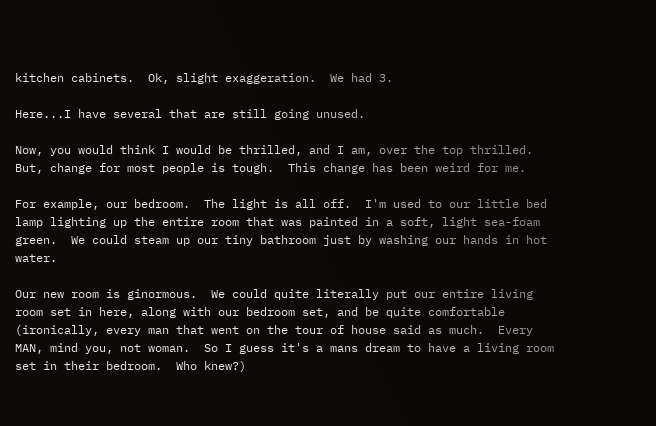kitchen cabinets.  Ok, slight exaggeration.  We had 3.

Here...I have several that are still going unused.

Now, you would think I would be thrilled, and I am, over the top thrilled.  But, change for most people is tough.  This change has been weird for me.

For example, our bedroom.  The light is all off.  I'm used to our little bed lamp lighting up the entire room that was painted in a soft, light sea-foam green.  We could steam up our tiny bathroom just by washing our hands in hot water.

Our new room is ginormous.  We could quite literally put our entire living room set in here, along with our bedroom set, and be quite comfortable (ironically, every man that went on the tour of house said as much.  Every MAN, mind you, not woman.  So I guess it's a mans dream to have a living room set in their bedroom.  Who knew?)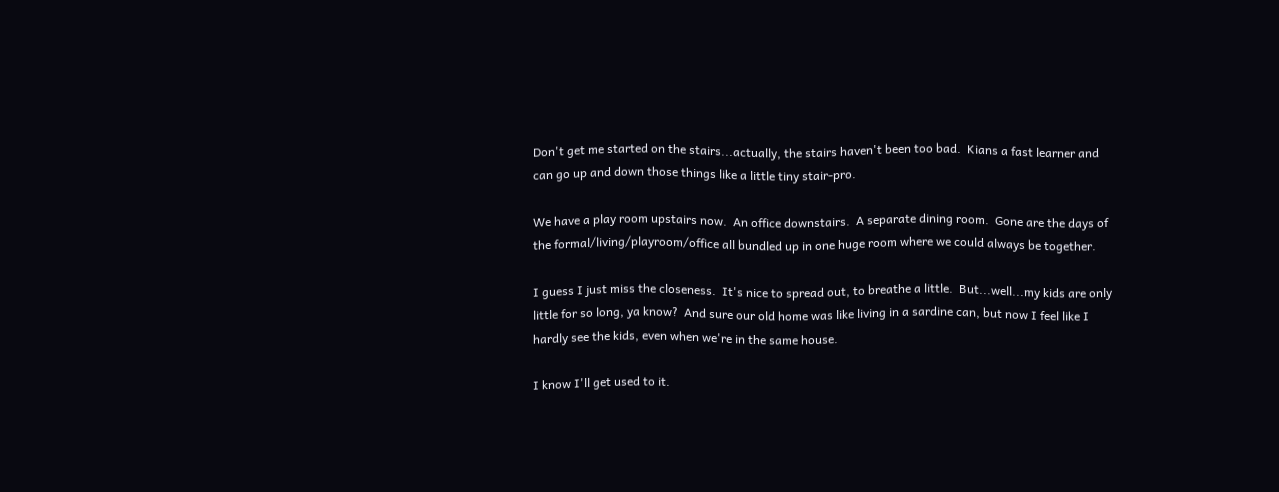Don't get me started on the stairs...actually, the stairs haven't been too bad.  Kians a fast learner and can go up and down those things like a little tiny stair-pro.

We have a play room upstairs now.  An office downstairs.  A separate dining room.  Gone are the days of the formal/living/playroom/office all bundled up in one huge room where we could always be together.

I guess I just miss the closeness.  It's nice to spread out, to breathe a little.  But...well...my kids are only little for so long, ya know?  And sure our old home was like living in a sardine can, but now I feel like I hardly see the kids, even when we're in the same house.

I know I'll get used to it.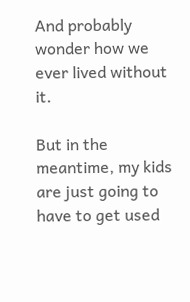And probably wonder how we ever lived without it.

But in the meantime, my kids are just going to have to get used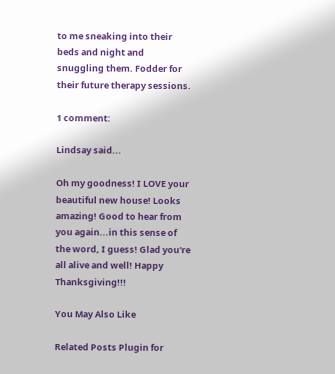to me sneaking into their beds and night and snuggling them. Fodder for their future therapy sessions.

1 comment:

Lindsay said...

Oh my goodness! I LOVE your beautiful new house! Looks amazing! Good to hear from you again...in this sense of the word, I guess! Glad you're all alive and well! Happy Thanksgiving!!!

You May Also Like

Related Posts Plugin for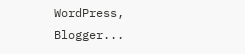WordPress, Blogger...